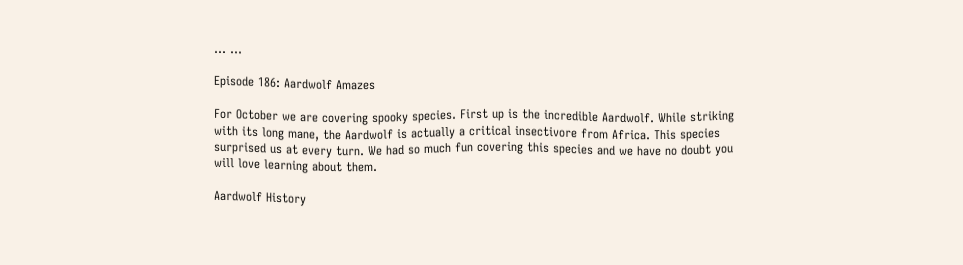... ...

Episode 186: Aardwolf Amazes

For October we are covering spooky species. First up is the incredible Aardwolf. While striking with its long mane, the Aardwolf is actually a critical insectivore from Africa. This species surprised us at every turn. We had so much fun covering this species and we have no doubt you will love learning about them.

Aardwolf History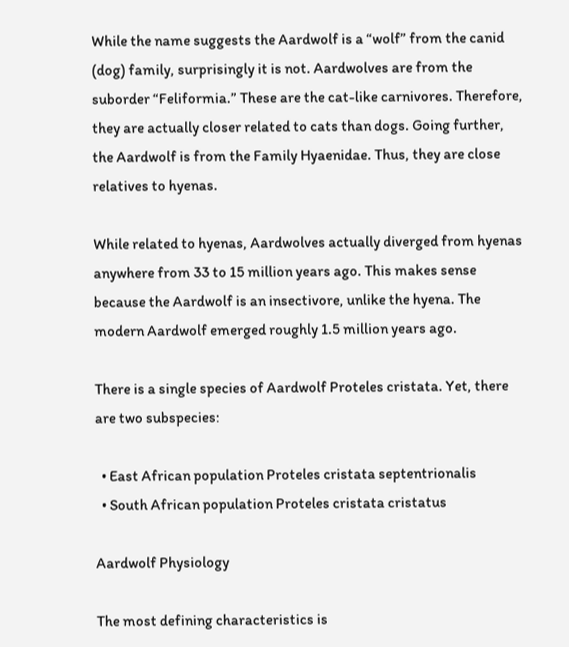While the name suggests the Aardwolf is a “wolf” from the canid (dog) family, surprisingly it is not. Aardwolves are from the suborder “Feliformia.” These are the cat-like carnivores. Therefore, they are actually closer related to cats than dogs. Going further, the Aardwolf is from the Family Hyaenidae. Thus, they are close relatives to hyenas.

While related to hyenas, Aardwolves actually diverged from hyenas anywhere from 33 to 15 million years ago. This makes sense because the Aardwolf is an insectivore, unlike the hyena. The modern Aardwolf emerged roughly 1.5 million years ago.

There is a single species of Aardwolf Proteles cristata. Yet, there are two subspecies:

  • East African population Proteles cristata septentrionalis
  • South African population Proteles cristata cristatus

Aardwolf Physiology

The most defining characteristics is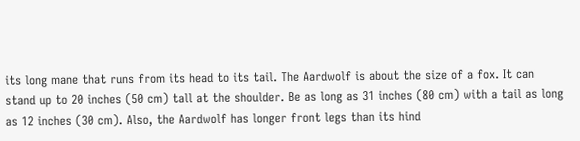its long mane that runs from its head to its tail. The Aardwolf is about the size of a fox. It can stand up to 20 inches (50 cm) tall at the shoulder. Be as long as 31 inches (80 cm) with a tail as long as 12 inches (30 cm). Also, the Aardwolf has longer front legs than its hind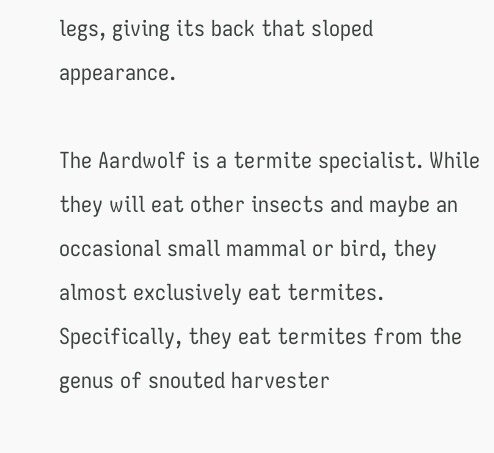legs, giving its back that sloped appearance.

The Aardwolf is a termite specialist. While they will eat other insects and maybe an occasional small mammal or bird, they almost exclusively eat termites. Specifically, they eat termites from the genus of snouted harvester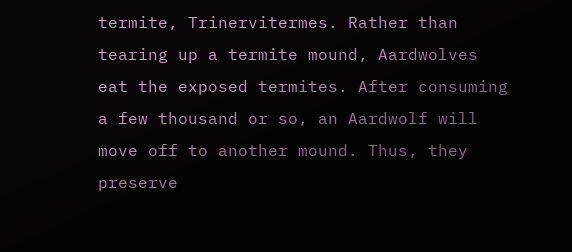termite, Trinervitermes. Rather than tearing up a termite mound, Aardwolves eat the exposed termites. After consuming a few thousand or so, an Aardwolf will move off to another mound. Thus, they preserve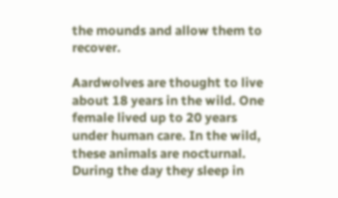the mounds and allow them to recover.

Aardwolves are thought to live about 18 years in the wild. One female lived up to 20 years under human care. In the wild, these animals are nocturnal. During the day they sleep in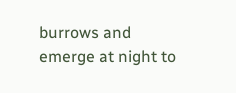burrows and emerge at night to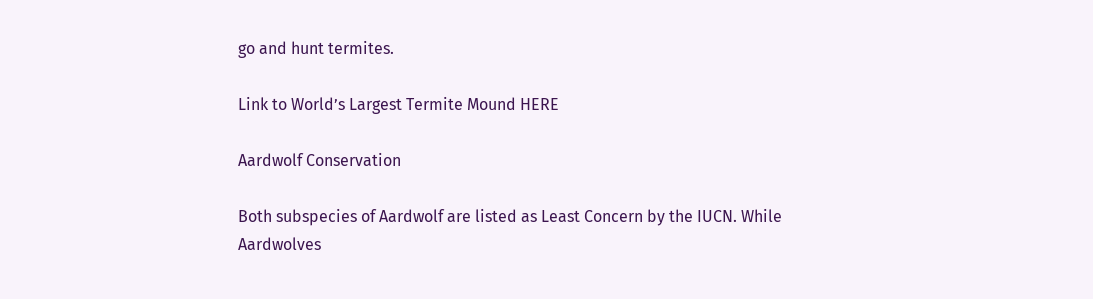go and hunt termites.

Link to World’s Largest Termite Mound HERE

Aardwolf Conservation

Both subspecies of Aardwolf are listed as Least Concern by the IUCN. While Aardwolves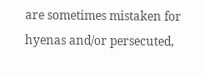are sometimes mistaken for hyenas and/or persecuted,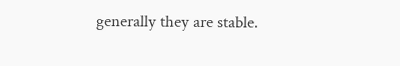generally they are stable.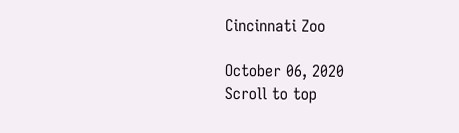Cincinnati Zoo

October 06, 2020
Scroll to top